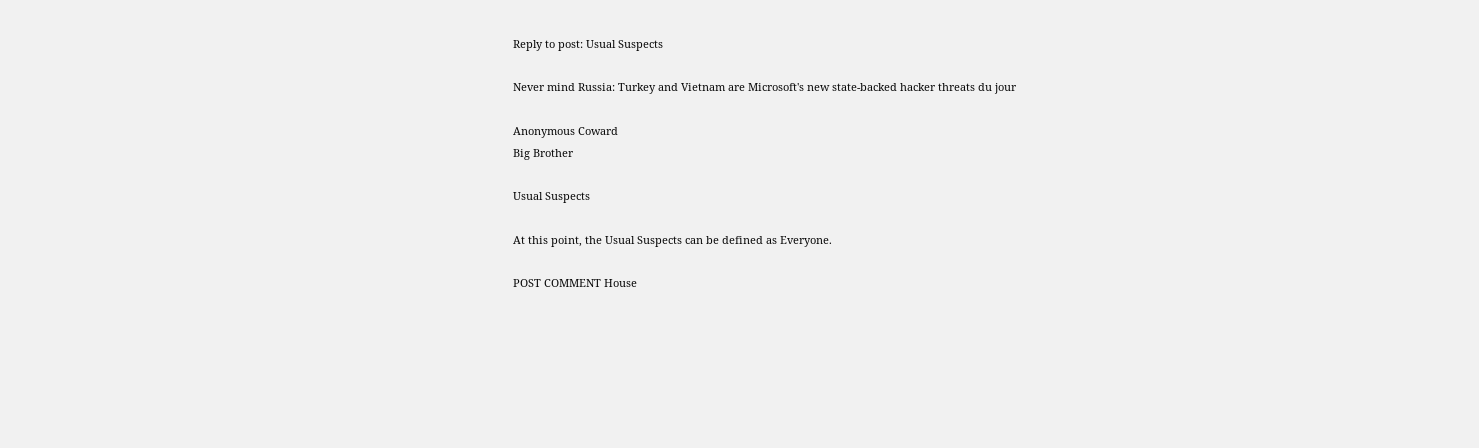Reply to post: Usual Suspects

Never mind Russia: Turkey and Vietnam are Microsoft's new state-backed hacker threats du jour

Anonymous Coward
Big Brother

Usual Suspects

At this point, the Usual Suspects can be defined as Everyone.

POST COMMENT House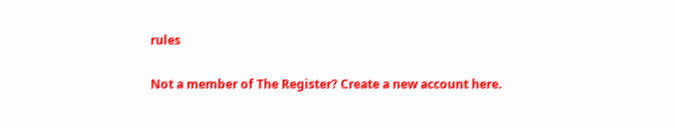rules

Not a member of The Register? Create a new account here.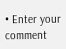• Enter your comment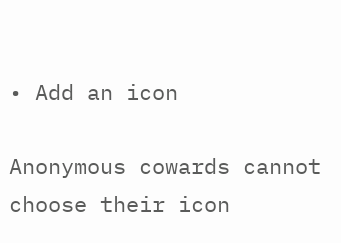• Add an icon

Anonymous cowards cannot choose their icon